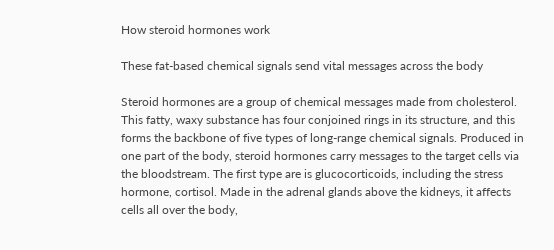How steroid hormones work

These fat-based chemical signals send vital messages across the body

Steroid hormones are a group of chemical messages made from cholesterol. This fatty, waxy substance has four conjoined rings in its structure, and this forms the backbone of five types of long-range chemical signals. Produced in one part of the body, steroid hormones carry messages to the target cells via the bloodstream. The first type are is glucocorticoids, including the stress hormone, cortisol. Made in the adrenal glands above the kidneys, it affects cells all over the body,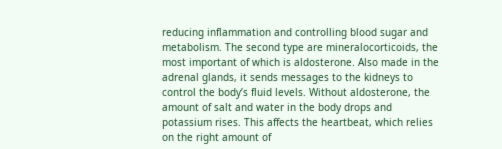reducing inflammation and controlling blood sugar and metabolism. The second type are mineralocorticoids, the most important of which is aldosterone. Also made in the adrenal glands, it sends messages to the kidneys to control the body’s fluid levels. Without aldosterone, the amount of salt and water in the body drops and potassium rises. This affects the heartbeat, which relies on the right amount of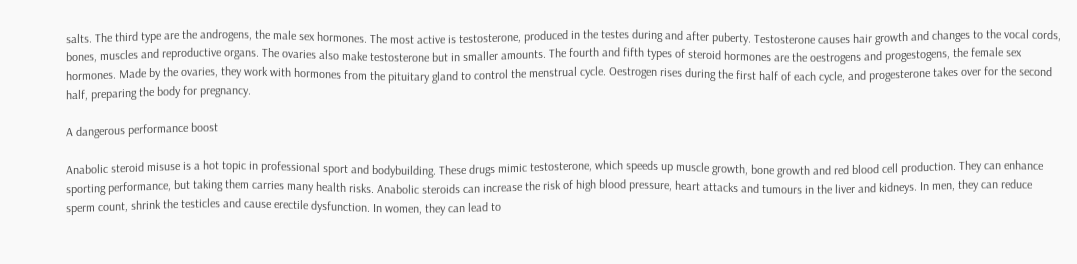salts. The third type are the androgens, the male sex hormones. The most active is testosterone, produced in the testes during and after puberty. Testosterone causes hair growth and changes to the vocal cords, bones, muscles and reproductive organs. The ovaries also make testosterone but in smaller amounts. The fourth and fifth types of steroid hormones are the oestrogens and progestogens, the female sex hormones. Made by the ovaries, they work with hormones from the pituitary gland to control the menstrual cycle. Oestrogen rises during the first half of each cycle, and progesterone takes over for the second half, preparing the body for pregnancy.

A dangerous performance boost

Anabolic steroid misuse is a hot topic in professional sport and bodybuilding. These drugs mimic testosterone, which speeds up muscle growth, bone growth and red blood cell production. They can enhance sporting performance, but taking them carries many health risks. Anabolic steroids can increase the risk of high blood pressure, heart attacks and tumours in the liver and kidneys. In men, they can reduce sperm count, shrink the testicles and cause erectile dysfunction. In women, they can lead to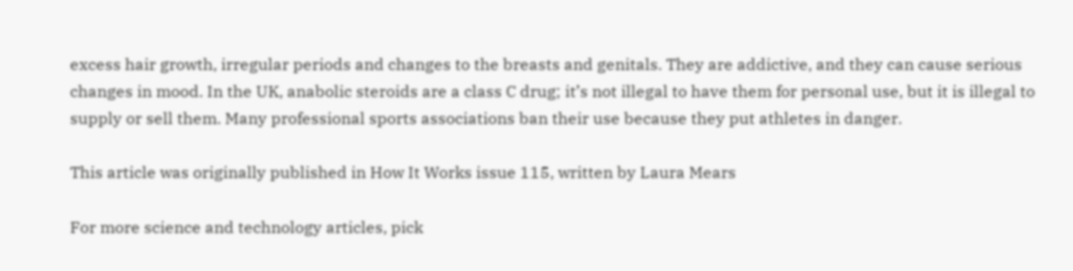excess hair growth, irregular periods and changes to the breasts and genitals. They are addictive, and they can cause serious changes in mood. In the UK, anabolic steroids are a class C drug; it’s not illegal to have them for personal use, but it is illegal to supply or sell them. Many professional sports associations ban their use because they put athletes in danger.

This article was originally published in How It Works issue 115, written by Laura Mears

For more science and technology articles, pick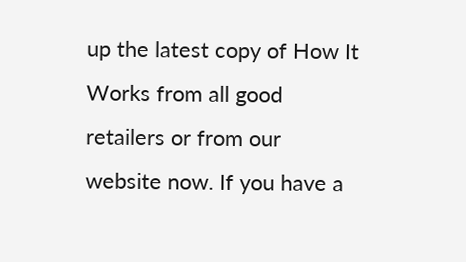up the latest copy of How It Works from all good retailers or from our website now. If you have a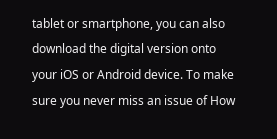tablet or smartphone, you can also download the digital version onto your iOS or Android device. To make sure you never miss an issue of How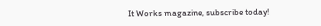It Works magazine, subscribe today!